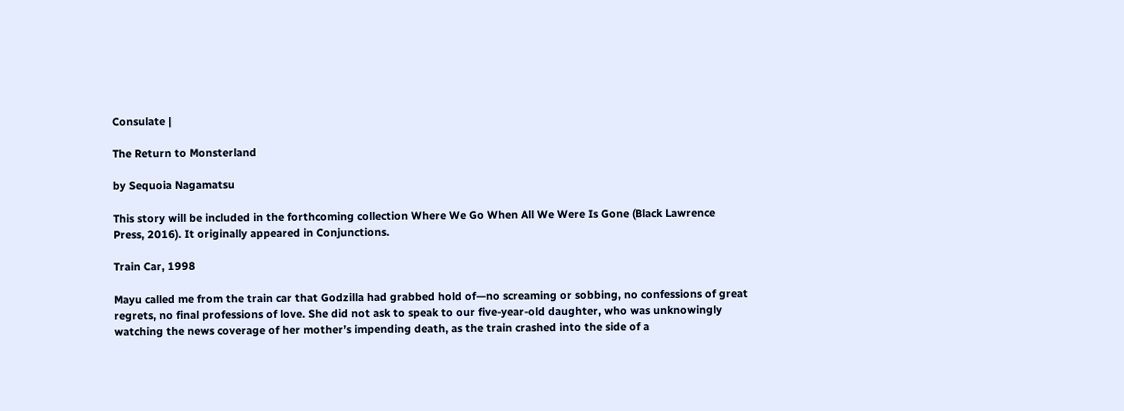Consulate |

The Return to Monsterland

by Sequoia Nagamatsu

This story will be included in the forthcoming collection Where We Go When All We Were Is Gone (Black Lawrence Press, 2016). It originally appeared in Conjunctions.

Train Car, 1998

Mayu called me from the train car that Godzilla had grabbed hold of—no screaming or sobbing, no confessions of great regrets, no final professions of love. She did not ask to speak to our five-year-old daughter, who was unknowingly watching the news coverage of her mother’s impending death, as the train crashed into the side of a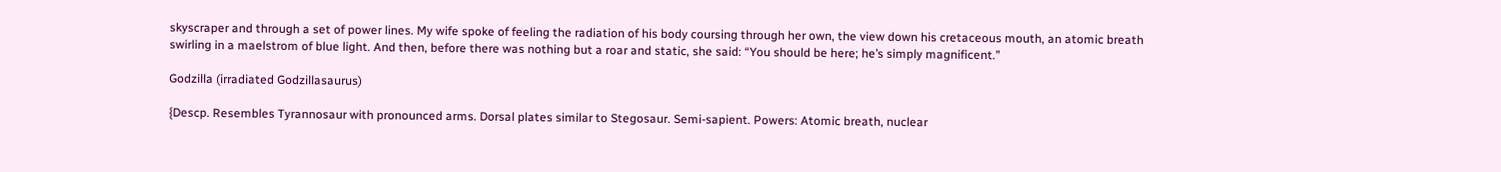skyscraper and through a set of power lines. My wife spoke of feeling the radiation of his body coursing through her own, the view down his cretaceous mouth, an atomic breath swirling in a maelstrom of blue light. And then, before there was nothing but a roar and static, she said: “You should be here; he’s simply magnificent.”

Godzilla (irradiated Godzillasaurus)

{Descp. Resembles Tyrannosaur with pronounced arms. Dorsal plates similar to Stegosaur. Semi-sapient. Powers: Atomic breath, nuclear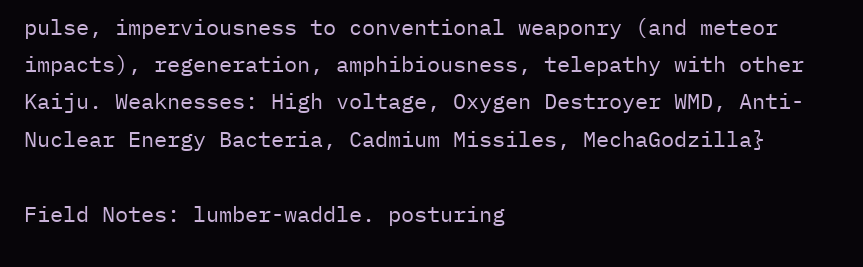pulse, imperviousness to conventional weaponry (and meteor impacts), regeneration, amphibiousness, telepathy with other Kaiju. Weaknesses: High voltage, Oxygen Destroyer WMD, Anti-Nuclear Energy Bacteria, Cadmium Missiles, MechaGodzilla}

Field Notes: lumber-waddle. posturing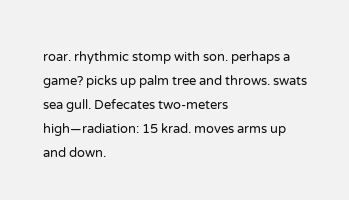roar. rhythmic stomp with son. perhaps a game? picks up palm tree and throws. swats sea gull. Defecates two-meters high—radiation: 15 krad. moves arms up and down.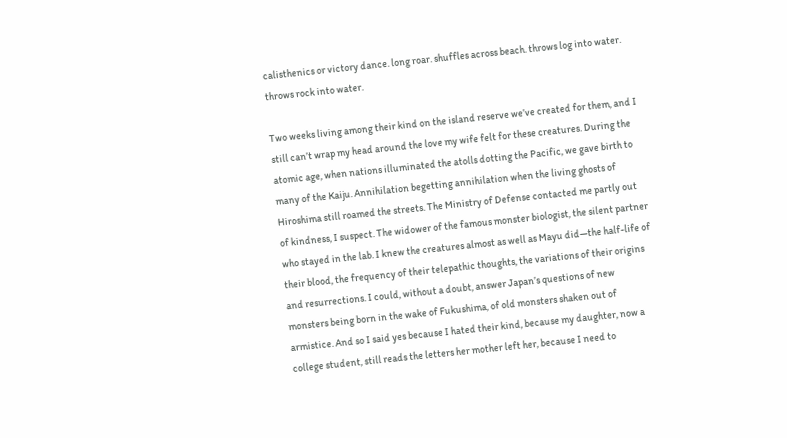calisthenics or victory dance. long roar. shuffles across beach. throws log into water. throws rock into water.

Two weeks living among their kind on the island reserve we’ve created for them, and I still can’t wrap my head around the love my wife felt for these creatures. During the atomic age, when nations illuminated the atolls dotting the Pacific, we gave birth to many of the Kaiju. Annihilation begetting annihilation when the living ghosts of Hiroshima still roamed the streets. The Ministry of Defense contacted me partly out of kindness, I suspect. The widower of the famous monster biologist, the silent partner who stayed in the lab. I knew the creatures almost as well as Mayu did—the half-life of their blood, the frequency of their telepathic thoughts, the variations of their origins and resurrections. I could, without a doubt, answer Japan’s questions of new monsters being born in the wake of Fukushima, of old monsters shaken out of armistice. And so I said yes because I hated their kind, because my daughter, now a college student, still reads the letters her mother left her, because I need to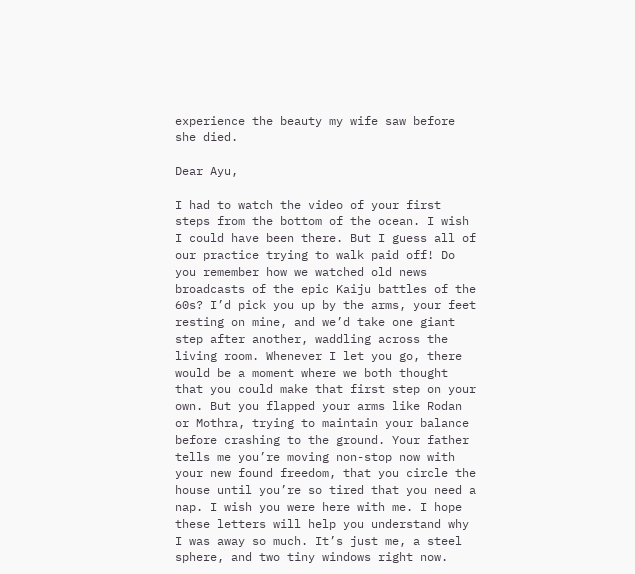experience the beauty my wife saw before she died.

Dear Ayu,

I had to watch the video of your first steps from the bottom of the ocean. I wish I could have been there. But I guess all of our practice trying to walk paid off! Do you remember how we watched old news broadcasts of the epic Kaiju battles of the 60s? I’d pick you up by the arms, your feet resting on mine, and we’d take one giant step after another, waddling across the living room. Whenever I let you go, there would be a moment where we both thought that you could make that first step on your own. But you flapped your arms like Rodan or Mothra, trying to maintain your balance before crashing to the ground. Your father tells me you’re moving non-stop now with your new found freedom, that you circle the house until you’re so tired that you need a nap. I wish you were here with me. I hope these letters will help you understand why I was away so much. It’s just me, a steel sphere, and two tiny windows right now.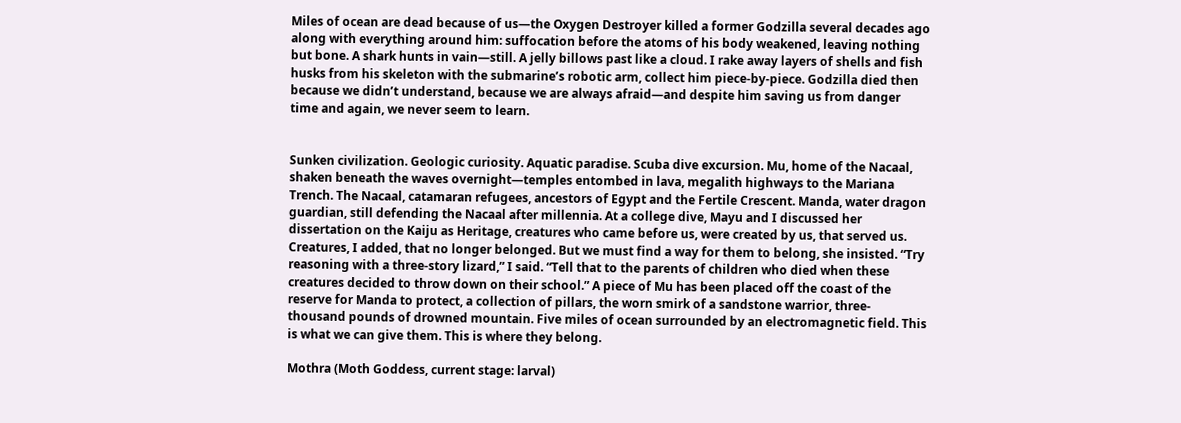Miles of ocean are dead because of us—the Oxygen Destroyer killed a former Godzilla several decades ago along with everything around him: suffocation before the atoms of his body weakened, leaving nothing but bone. A shark hunts in vain—still. A jelly billows past like a cloud. I rake away layers of shells and fish husks from his skeleton with the submarine’s robotic arm, collect him piece-by-piece. Godzilla died then because we didn’t understand, because we are always afraid—and despite him saving us from danger time and again, we never seem to learn.


Sunken civilization. Geologic curiosity. Aquatic paradise. Scuba dive excursion. Mu, home of the Nacaal, shaken beneath the waves overnight—temples entombed in lava, megalith highways to the Mariana Trench. The Nacaal, catamaran refugees, ancestors of Egypt and the Fertile Crescent. Manda, water dragon guardian, still defending the Nacaal after millennia. At a college dive, Mayu and I discussed her dissertation on the Kaiju as Heritage, creatures who came before us, were created by us, that served us. Creatures, I added, that no longer belonged. But we must find a way for them to belong, she insisted. “Try reasoning with a three-story lizard,” I said. “Tell that to the parents of children who died when these creatures decided to throw down on their school.” A piece of Mu has been placed off the coast of the reserve for Manda to protect, a collection of pillars, the worn smirk of a sandstone warrior, three-thousand pounds of drowned mountain. Five miles of ocean surrounded by an electromagnetic field. This is what we can give them. This is where they belong.

Mothra (Moth Goddess, current stage: larval)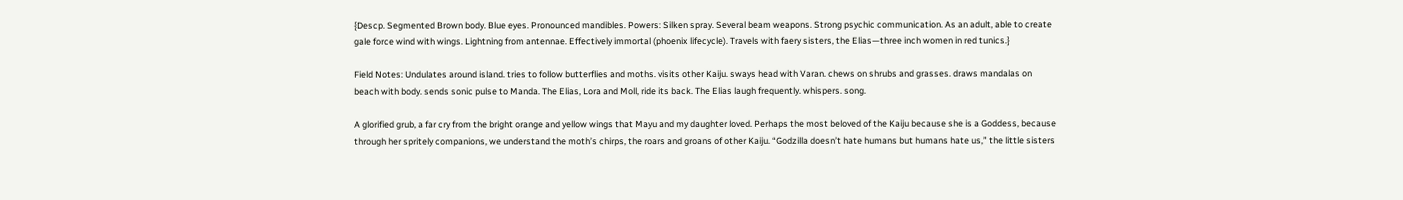{Descp. Segmented Brown body. Blue eyes. Pronounced mandibles. Powers: Silken spray. Several beam weapons. Strong psychic communication. As an adult, able to create gale force wind with wings. Lightning from antennae. Effectively immortal (phoenix lifecycle). Travels with faery sisters, the Elias—three inch women in red tunics.}

Field Notes: Undulates around island. tries to follow butterflies and moths. visits other Kaiju. sways head with Varan. chews on shrubs and grasses. draws mandalas on beach with body. sends sonic pulse to Manda. The Elias, Lora and Moll, ride its back. The Elias laugh frequently. whispers. song.

A glorified grub, a far cry from the bright orange and yellow wings that Mayu and my daughter loved. Perhaps the most beloved of the Kaiju because she is a Goddess, because through her spritely companions, we understand the moth’s chirps, the roars and groans of other Kaiju. “Godzilla doesn’t hate humans but humans hate us,” the little sisters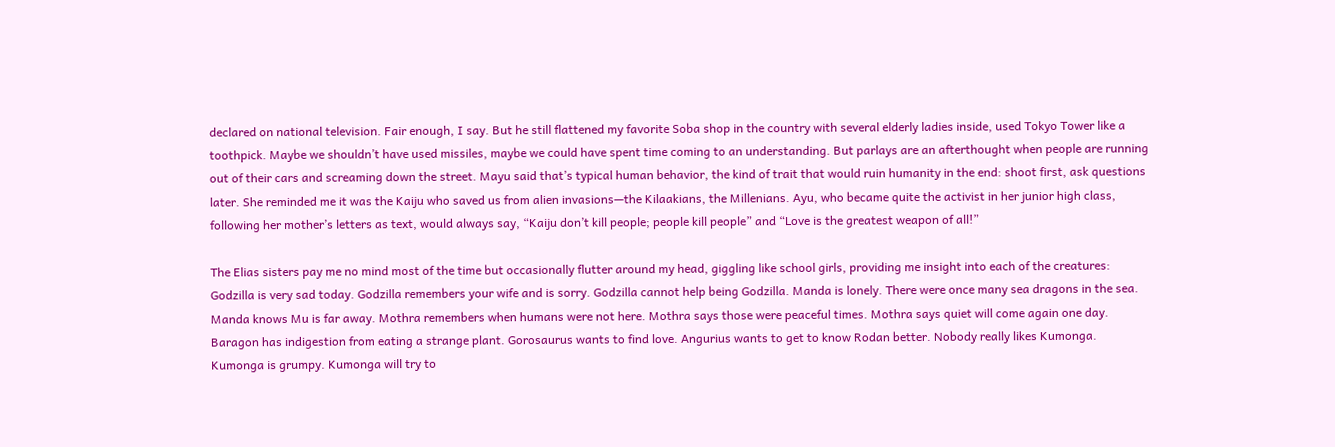declared on national television. Fair enough, I say. But he still flattened my favorite Soba shop in the country with several elderly ladies inside, used Tokyo Tower like a toothpick. Maybe we shouldn’t have used missiles, maybe we could have spent time coming to an understanding. But parlays are an afterthought when people are running out of their cars and screaming down the street. Mayu said that’s typical human behavior, the kind of trait that would ruin humanity in the end: shoot first, ask questions later. She reminded me it was the Kaiju who saved us from alien invasions—the Kilaakians, the Millenians. Ayu, who became quite the activist in her junior high class, following her mother’s letters as text, would always say, “Kaiju don’t kill people; people kill people” and “Love is the greatest weapon of all!”

The Elias sisters pay me no mind most of the time but occasionally flutter around my head, giggling like school girls, providing me insight into each of the creatures: Godzilla is very sad today. Godzilla remembers your wife and is sorry. Godzilla cannot help being Godzilla. Manda is lonely. There were once many sea dragons in the sea. Manda knows Mu is far away. Mothra remembers when humans were not here. Mothra says those were peaceful times. Mothra says quiet will come again one day. Baragon has indigestion from eating a strange plant. Gorosaurus wants to find love. Angurius wants to get to know Rodan better. Nobody really likes Kumonga. Kumonga is grumpy. Kumonga will try to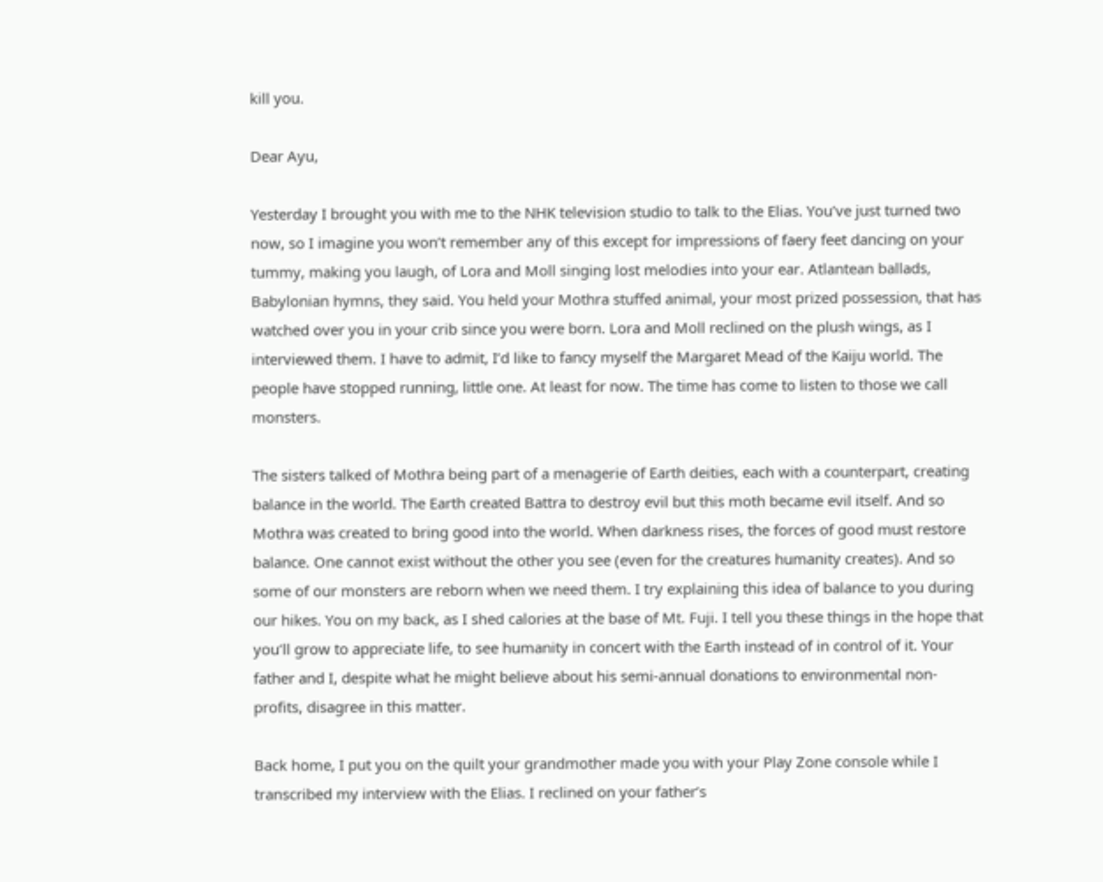kill you.

Dear Ayu,

Yesterday I brought you with me to the NHK television studio to talk to the Elias. You’ve just turned two now, so I imagine you won’t remember any of this except for impressions of faery feet dancing on your tummy, making you laugh, of Lora and Moll singing lost melodies into your ear. Atlantean ballads, Babylonian hymns, they said. You held your Mothra stuffed animal, your most prized possession, that has watched over you in your crib since you were born. Lora and Moll reclined on the plush wings, as I interviewed them. I have to admit, I’d like to fancy myself the Margaret Mead of the Kaiju world. The people have stopped running, little one. At least for now. The time has come to listen to those we call monsters.

The sisters talked of Mothra being part of a menagerie of Earth deities, each with a counterpart, creating balance in the world. The Earth created Battra to destroy evil but this moth became evil itself. And so Mothra was created to bring good into the world. When darkness rises, the forces of good must restore balance. One cannot exist without the other you see (even for the creatures humanity creates). And so some of our monsters are reborn when we need them. I try explaining this idea of balance to you during our hikes. You on my back, as I shed calories at the base of Mt. Fuji. I tell you these things in the hope that you’ll grow to appreciate life, to see humanity in concert with the Earth instead of in control of it. Your father and I, despite what he might believe about his semi-annual donations to environmental non-profits, disagree in this matter.

Back home, I put you on the quilt your grandmother made you with your Play Zone console while I transcribed my interview with the Elias. I reclined on your father’s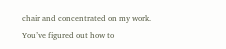chair and concentrated on my work. You’ve figured out how to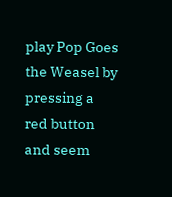play Pop Goes the Weasel by pressing a red button and seem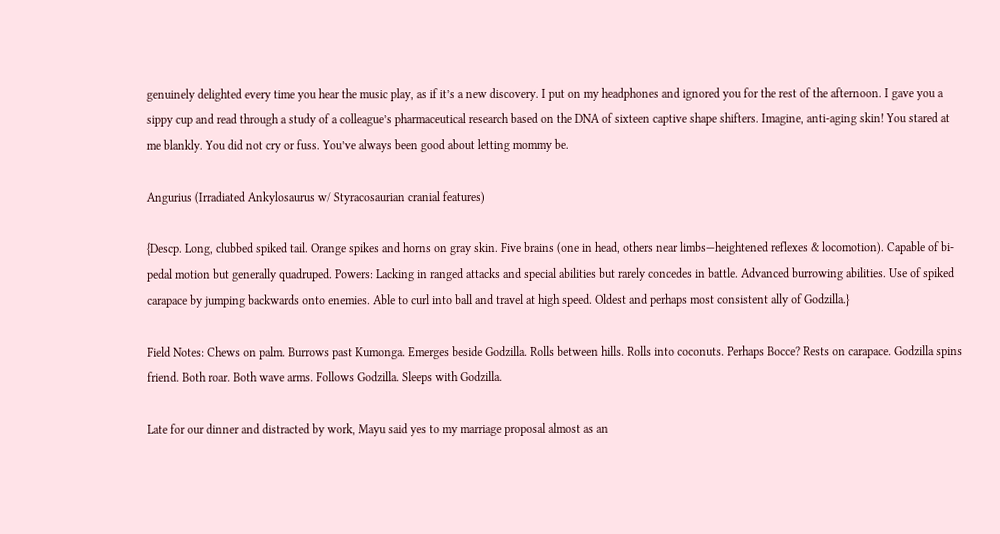genuinely delighted every time you hear the music play, as if it’s a new discovery. I put on my headphones and ignored you for the rest of the afternoon. I gave you a sippy cup and read through a study of a colleague’s pharmaceutical research based on the DNA of sixteen captive shape shifters. Imagine, anti-aging skin! You stared at me blankly. You did not cry or fuss. You’ve always been good about letting mommy be.

Angurius (Irradiated Ankylosaurus w/ Styracosaurian cranial features)

{Descp. Long, clubbed spiked tail. Orange spikes and horns on gray skin. Five brains (one in head, others near limbs—heightened reflexes & locomotion). Capable of bi-pedal motion but generally quadruped. Powers: Lacking in ranged attacks and special abilities but rarely concedes in battle. Advanced burrowing abilities. Use of spiked carapace by jumping backwards onto enemies. Able to curl into ball and travel at high speed. Oldest and perhaps most consistent ally of Godzilla.}

Field Notes: Chews on palm. Burrows past Kumonga. Emerges beside Godzilla. Rolls between hills. Rolls into coconuts. Perhaps Bocce? Rests on carapace. Godzilla spins friend. Both roar. Both wave arms. Follows Godzilla. Sleeps with Godzilla.

Late for our dinner and distracted by work, Mayu said yes to my marriage proposal almost as an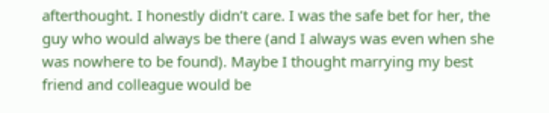afterthought. I honestly didn’t care. I was the safe bet for her, the guy who would always be there (and I always was even when she was nowhere to be found). Maybe I thought marrying my best friend and colleague would be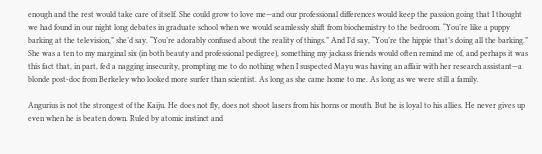enough and the rest would take care of itself. She could grow to love me—and our professional differences would keep the passion going that I thought we had found in our night long debates in graduate school when we would seamlessly shift from biochemistry to the bedroom. “You’re like a puppy barking at the television,” she’d say. “You’re adorably confused about the reality of things.” And I’d say, “You’re the hippie that’s doing all the barking.” She was a ten to my marginal six (in both beauty and professional pedigree), something my jackass friends would often remind me of, and perhaps it was this fact that, in part, fed a nagging insecurity, prompting me to do nothing when I suspected Mayu was having an affair with her research assistant—a blonde post-doc from Berkeley who looked more surfer than scientist. As long as she came home to me. As long as we were still a family.

Angurius is not the strongest of the Kaiju. He does not fly, does not shoot lasers from his horns or mouth. But he is loyal to his allies. He never gives up even when he is beaten down. Ruled by atomic instinct and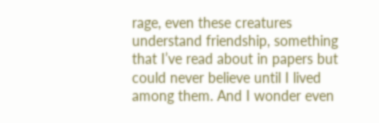rage, even these creatures understand friendship, something that I’ve read about in papers but could never believe until I lived among them. And I wonder even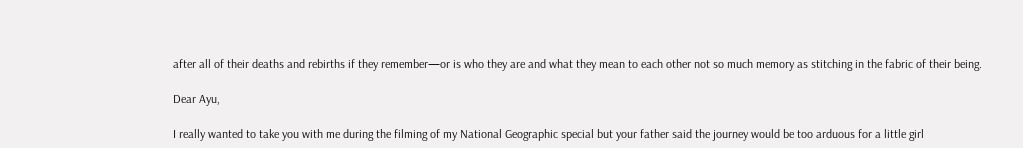after all of their deaths and rebirths if they remember—or is who they are and what they mean to each other not so much memory as stitching in the fabric of their being.

Dear Ayu,

I really wanted to take you with me during the filming of my National Geographic special but your father said the journey would be too arduous for a little girl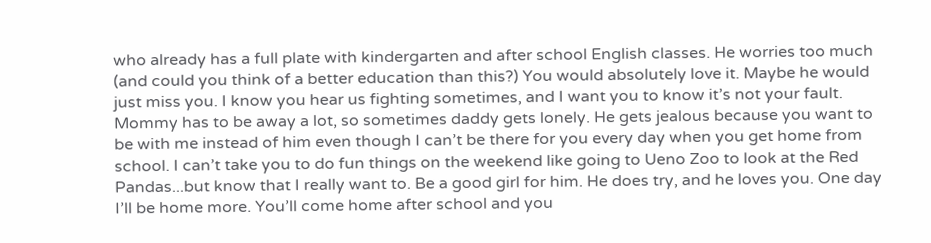who already has a full plate with kindergarten and after school English classes. He worries too much (and could you think of a better education than this?) You would absolutely love it. Maybe he would just miss you. I know you hear us fighting sometimes, and I want you to know it’s not your fault. Mommy has to be away a lot, so sometimes daddy gets lonely. He gets jealous because you want to be with me instead of him even though I can’t be there for you every day when you get home from school. I can’t take you to do fun things on the weekend like going to Ueno Zoo to look at the Red Pandas...but know that I really want to. Be a good girl for him. He does try, and he loves you. One day I’ll be home more. You’ll come home after school and you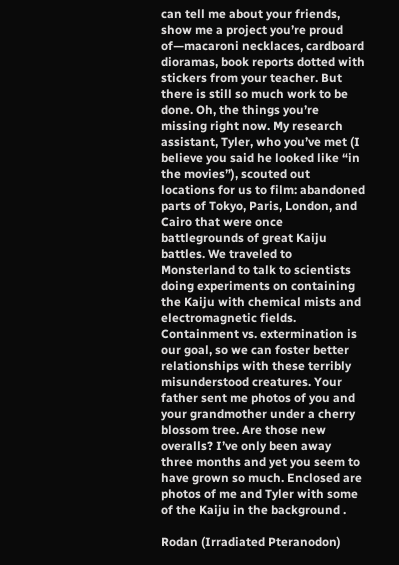can tell me about your friends, show me a project you’re proud of—macaroni necklaces, cardboard dioramas, book reports dotted with stickers from your teacher. But there is still so much work to be done. Oh, the things you’re missing right now. My research assistant, Tyler, who you’ve met (I believe you said he looked like “in the movies”), scouted out locations for us to film: abandoned parts of Tokyo, Paris, London, and Cairo that were once battlegrounds of great Kaiju battles. We traveled to Monsterland to talk to scientists doing experiments on containing the Kaiju with chemical mists and electromagnetic fields. Containment vs. extermination is our goal, so we can foster better relationships with these terribly misunderstood creatures. Your father sent me photos of you and your grandmother under a cherry blossom tree. Are those new overalls? I’ve only been away three months and yet you seem to have grown so much. Enclosed are photos of me and Tyler with some of the Kaiju in the background .

Rodan (Irradiated Pteranodon)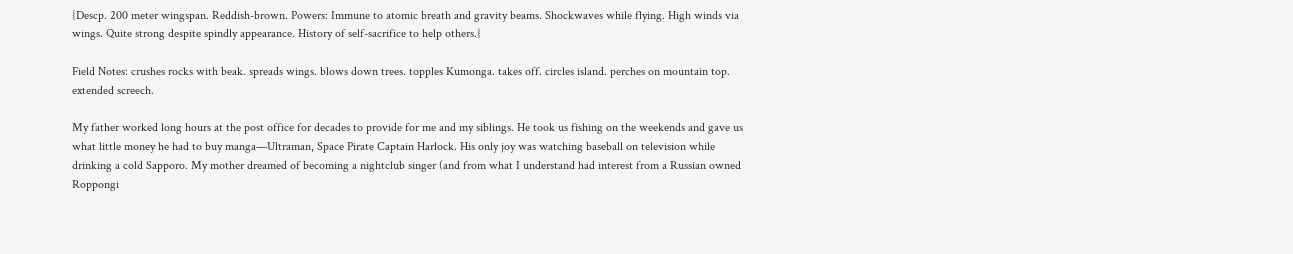{Descp. 200 meter wingspan. Reddish-brown. Powers: Immune to atomic breath and gravity beams. Shockwaves while flying. High winds via wings. Quite strong despite spindly appearance. History of self-sacrifice to help others.}

Field Notes: crushes rocks with beak. spreads wings. blows down trees. topples Kumonga. takes off. circles island. perches on mountain top. extended screech.

My father worked long hours at the post office for decades to provide for me and my siblings. He took us fishing on the weekends and gave us what little money he had to buy manga—Ultraman, Space Pirate Captain Harlock. His only joy was watching baseball on television while drinking a cold Sapporo. My mother dreamed of becoming a nightclub singer (and from what I understand had interest from a Russian owned Roppongi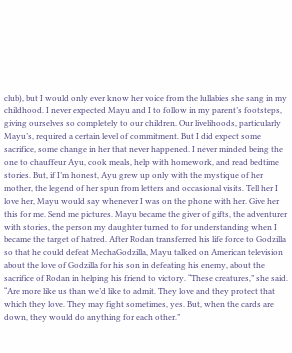club), but I would only ever know her voice from the lullabies she sang in my childhood. I never expected Mayu and I to follow in my parent’s footsteps, giving ourselves so completely to our children. Our livelihoods, particularly Mayu’s, required a certain level of commitment. But I did expect some sacrifice, some change in her that never happened. I never minded being the one to chauffeur Ayu, cook meals, help with homework, and read bedtime stories. But, if I’m honest, Ayu grew up only with the mystique of her mother, the legend of her spun from letters and occasional visits. Tell her I love her, Mayu would say whenever I was on the phone with her. Give her this for me. Send me pictures. Mayu became the giver of gifts, the adventurer with stories, the person my daughter turned to for understanding when I became the target of hatred. After Rodan transferred his life force to Godzilla so that he could defeat MechaGodzilla, Mayu talked on American television about the love of Godzilla for his son in defeating his enemy, about the sacrifice of Rodan in helping his friend to victory. “These creatures,” she said. “Are more like us than we’d like to admit. They love and they protect that which they love. They may fight sometimes, yes. But, when the cards are down, they would do anything for each other.”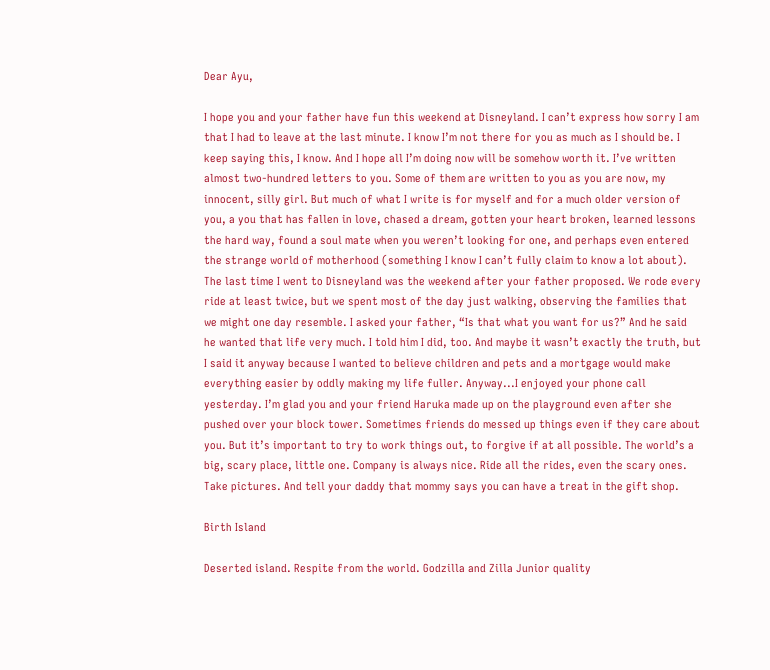Dear Ayu,

I hope you and your father have fun this weekend at Disneyland. I can’t express how sorry I am that I had to leave at the last minute. I know I’m not there for you as much as I should be. I keep saying this, I know. And I hope all I’m doing now will be somehow worth it. I’ve written almost two-hundred letters to you. Some of them are written to you as you are now, my innocent, silly girl. But much of what I write is for myself and for a much older version of you, a you that has fallen in love, chased a dream, gotten your heart broken, learned lessons the hard way, found a soul mate when you weren’t looking for one, and perhaps even entered the strange world of motherhood (something I know I can’t fully claim to know a lot about). The last time I went to Disneyland was the weekend after your father proposed. We rode every ride at least twice, but we spent most of the day just walking, observing the families that we might one day resemble. I asked your father, “Is that what you want for us?” And he said he wanted that life very much. I told him I did, too. And maybe it wasn’t exactly the truth, but I said it anyway because I wanted to believe children and pets and a mortgage would make everything easier by oddly making my life fuller. Anyway...I enjoyed your phone call yesterday. I’m glad you and your friend Haruka made up on the playground even after she pushed over your block tower. Sometimes friends do messed up things even if they care about you. But it’s important to try to work things out, to forgive if at all possible. The world’s a big, scary place, little one. Company is always nice. Ride all the rides, even the scary ones. Take pictures. And tell your daddy that mommy says you can have a treat in the gift shop.

Birth Island

Deserted island. Respite from the world. Godzilla and Zilla Junior quality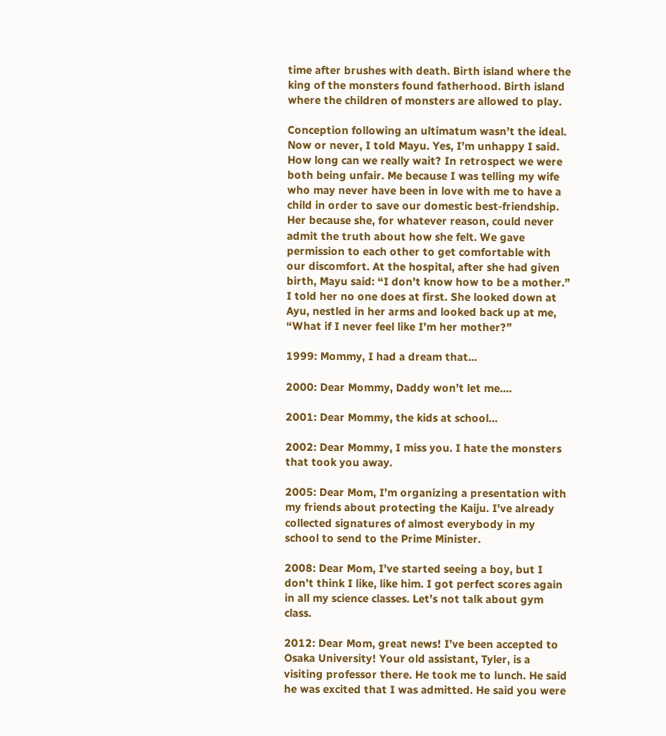time after brushes with death. Birth island where the king of the monsters found fatherhood. Birth island where the children of monsters are allowed to play.

Conception following an ultimatum wasn’t the ideal. Now or never, I told Mayu. Yes, I’m unhappy I said. How long can we really wait? In retrospect we were both being unfair. Me because I was telling my wife who may never have been in love with me to have a child in order to save our domestic best-friendship. Her because she, for whatever reason, could never admit the truth about how she felt. We gave permission to each other to get comfortable with our discomfort. At the hospital, after she had given birth, Mayu said: “I don’t know how to be a mother.” I told her no one does at first. She looked down at Ayu, nestled in her arms and looked back up at me, “What if I never feel like I’m her mother?”

1999: Mommy, I had a dream that...

2000: Dear Mommy, Daddy won’t let me....

2001: Dear Mommy, the kids at school...

2002: Dear Mommy, I miss you. I hate the monsters that took you away.

2005: Dear Mom, I’m organizing a presentation with my friends about protecting the Kaiju. I’ve already collected signatures of almost everybody in my school to send to the Prime Minister.

2008: Dear Mom, I’ve started seeing a boy, but I don’t think I like, like him. I got perfect scores again in all my science classes. Let’s not talk about gym class.

2012: Dear Mom, great news! I’ve been accepted to Osaka University! Your old assistant, Tyler, is a visiting professor there. He took me to lunch. He said he was excited that I was admitted. He said you were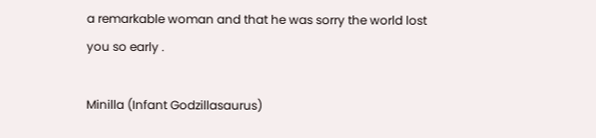a remarkable woman and that he was sorry the world lost you so early .

Minilla (Infant Godzillasaurus)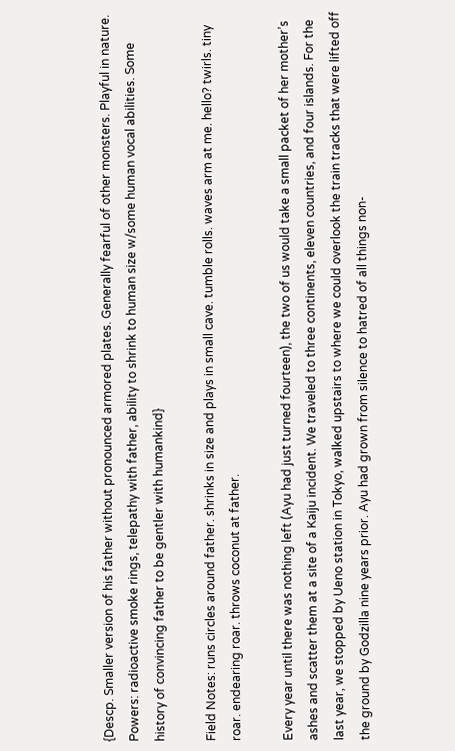{Descp. Smaller version of his father without pronounced armored plates. Generally fearful of other monsters. Playful in nature. Powers: radioactive smoke rings, telepathy with father, ability to shrink to human size w/some human vocal abilities. Some history of convincing father to be gentler with humankind}

Field Notes: runs circles around father. shrinks in size and plays in small cave. tumble rolls. waves arm at me. hello? twirls. tiny roar. endearing roar. throws coconut at father.

Every year until there was nothing left (Ayu had just turned fourteen), the two of us would take a small packet of her mother’s ashes and scatter them at a site of a Kaiju incident. We traveled to three continents, eleven countries, and four islands. For the last year, we stopped by Ueno station in Tokyo, walked upstairs to where we could overlook the train tracks that were lifted off the ground by Godzilla nine years prior. Ayu had grown from silence to hatred of all things non-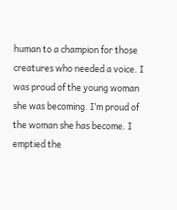human to a champion for those creatures who needed a voice. I was proud of the young woman she was becoming. I’m proud of the woman she has become. I emptied the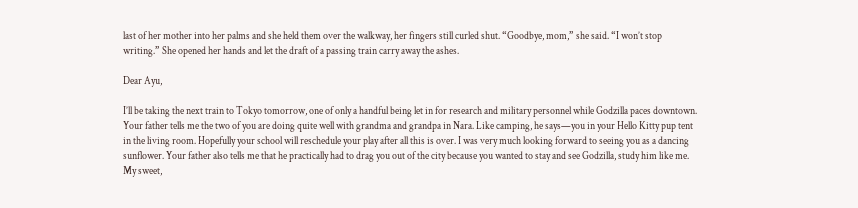last of her mother into her palms and she held them over the walkway, her fingers still curled shut. “Goodbye, mom,” she said. “I won’t stop writing.” She opened her hands and let the draft of a passing train carry away the ashes.

Dear Ayu,

I’ll be taking the next train to Tokyo tomorrow, one of only a handful being let in for research and military personnel while Godzilla paces downtown. Your father tells me the two of you are doing quite well with grandma and grandpa in Nara. Like camping, he says—you in your Hello Kitty pup tent in the living room. Hopefully your school will reschedule your play after all this is over. I was very much looking forward to seeing you as a dancing sunflower. Your father also tells me that he practically had to drag you out of the city because you wanted to stay and see Godzilla, study him like me. My sweet,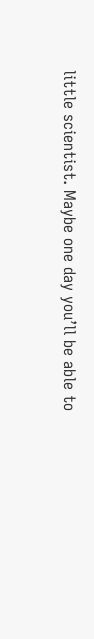little scientist. Maybe one day you’ll be able to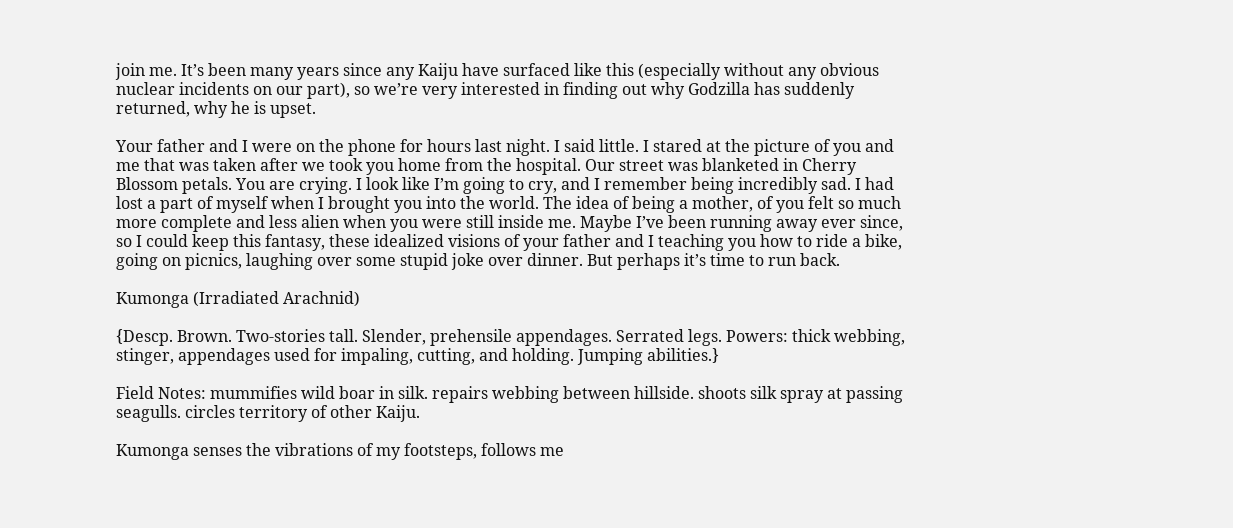join me. It’s been many years since any Kaiju have surfaced like this (especially without any obvious nuclear incidents on our part), so we’re very interested in finding out why Godzilla has suddenly returned, why he is upset.

Your father and I were on the phone for hours last night. I said little. I stared at the picture of you and me that was taken after we took you home from the hospital. Our street was blanketed in Cherry Blossom petals. You are crying. I look like I’m going to cry, and I remember being incredibly sad. I had lost a part of myself when I brought you into the world. The idea of being a mother, of you felt so much more complete and less alien when you were still inside me. Maybe I’ve been running away ever since, so I could keep this fantasy, these idealized visions of your father and I teaching you how to ride a bike, going on picnics, laughing over some stupid joke over dinner. But perhaps it’s time to run back.

Kumonga (Irradiated Arachnid)

{Descp. Brown. Two-stories tall. Slender, prehensile appendages. Serrated legs. Powers: thick webbing, stinger, appendages used for impaling, cutting, and holding. Jumping abilities.}

Field Notes: mummifies wild boar in silk. repairs webbing between hillside. shoots silk spray at passing seagulls. circles territory of other Kaiju.

Kumonga senses the vibrations of my footsteps, follows me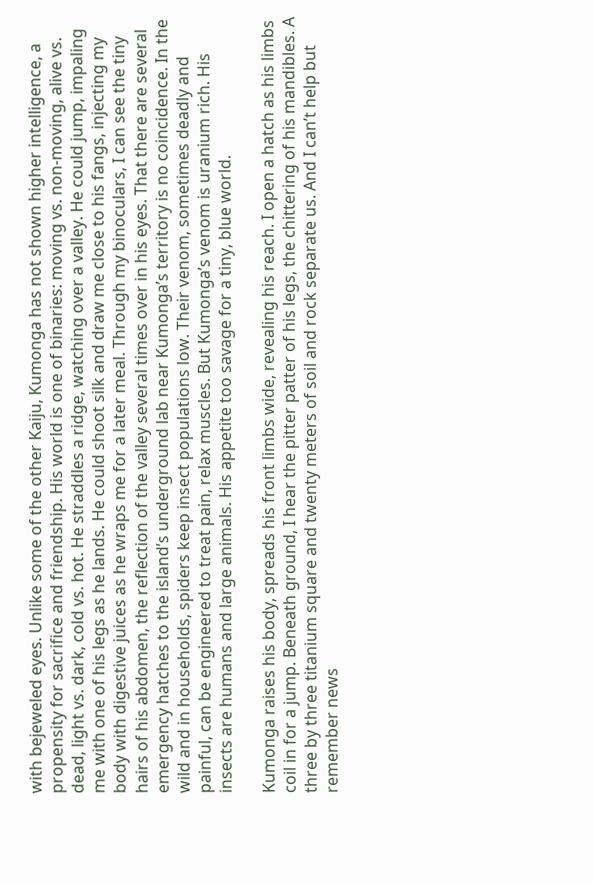with bejeweled eyes. Unlike some of the other Kaiju, Kumonga has not shown higher intelligence, a propensity for sacrifice and friendship. His world is one of binaries: moving vs. non-moving, alive vs. dead, light vs. dark, cold vs. hot. He straddles a ridge, watching over a valley. He could jump, impaling me with one of his legs as he lands. He could shoot silk and draw me close to his fangs, injecting my body with digestive juices as he wraps me for a later meal. Through my binoculars, I can see the tiny hairs of his abdomen, the reflection of the valley several times over in his eyes. That there are several emergency hatches to the island’s underground lab near Kumonga’s territory is no coincidence. In the wild and in households, spiders keep insect populations low. Their venom, sometimes deadly and painful, can be engineered to treat pain, relax muscles. But Kumonga’s venom is uranium rich. His insects are humans and large animals. His appetite too savage for a tiny, blue world.

Kumonga raises his body, spreads his front limbs wide, revealing his reach. I open a hatch as his limbs coil in for a jump. Beneath ground, I hear the pitter patter of his legs, the chittering of his mandibles. A three by three titanium square and twenty meters of soil and rock separate us. And I can’t help but remember news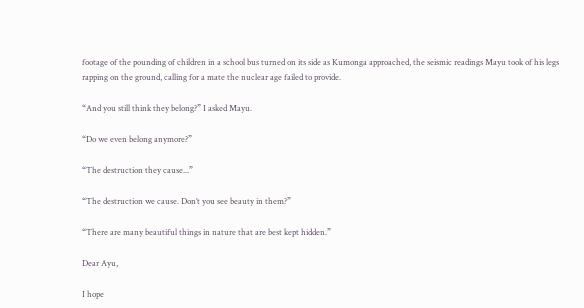footage of the pounding of children in a school bus turned on its side as Kumonga approached, the seismic readings Mayu took of his legs rapping on the ground, calling for a mate the nuclear age failed to provide.

“And you still think they belong?” I asked Mayu.

“Do we even belong anymore?”

“The destruction they cause...”

“The destruction we cause. Don’t you see beauty in them?”

“There are many beautiful things in nature that are best kept hidden.”

Dear Ayu,

I hope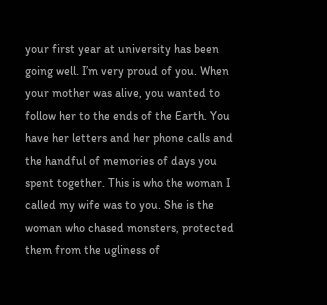your first year at university has been going well. I’m very proud of you. When your mother was alive, you wanted to follow her to the ends of the Earth. You have her letters and her phone calls and the handful of memories of days you spent together. This is who the woman I called my wife was to you. She is the woman who chased monsters, protected them from the ugliness of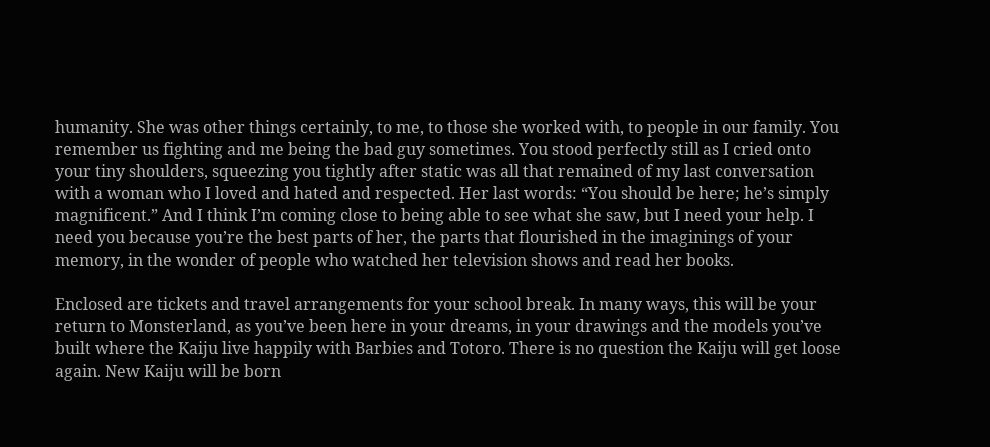humanity. She was other things certainly, to me, to those she worked with, to people in our family. You remember us fighting and me being the bad guy sometimes. You stood perfectly still as I cried onto your tiny shoulders, squeezing you tightly after static was all that remained of my last conversation with a woman who I loved and hated and respected. Her last words: “You should be here; he’s simply magnificent.” And I think I’m coming close to being able to see what she saw, but I need your help. I need you because you’re the best parts of her, the parts that flourished in the imaginings of your memory, in the wonder of people who watched her television shows and read her books.

Enclosed are tickets and travel arrangements for your school break. In many ways, this will be your return to Monsterland, as you’ve been here in your dreams, in your drawings and the models you’ve built where the Kaiju live happily with Barbies and Totoro. There is no question the Kaiju will get loose again. New Kaiju will be born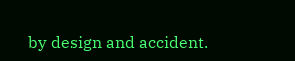by design and accident.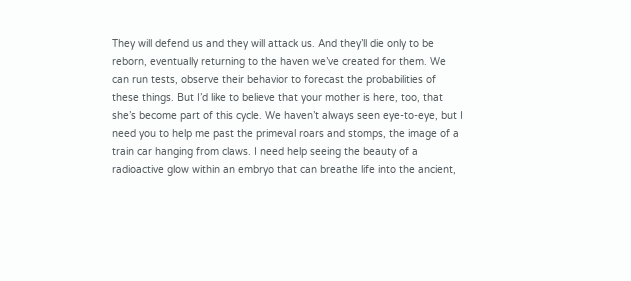They will defend us and they will attack us. And they’ll die only to be reborn, eventually returning to the haven we’ve created for them. We can run tests, observe their behavior to forecast the probabilities of these things. But I’d like to believe that your mother is here, too, that she’s become part of this cycle. We haven’t always seen eye-to-eye, but I need you to help me past the primeval roars and stomps, the image of a train car hanging from claws. I need help seeing the beauty of a radioactive glow within an embryo that can breathe life into the ancient,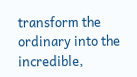transform the ordinary into the incredible,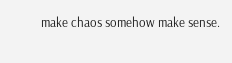make chaos somehow make sense.